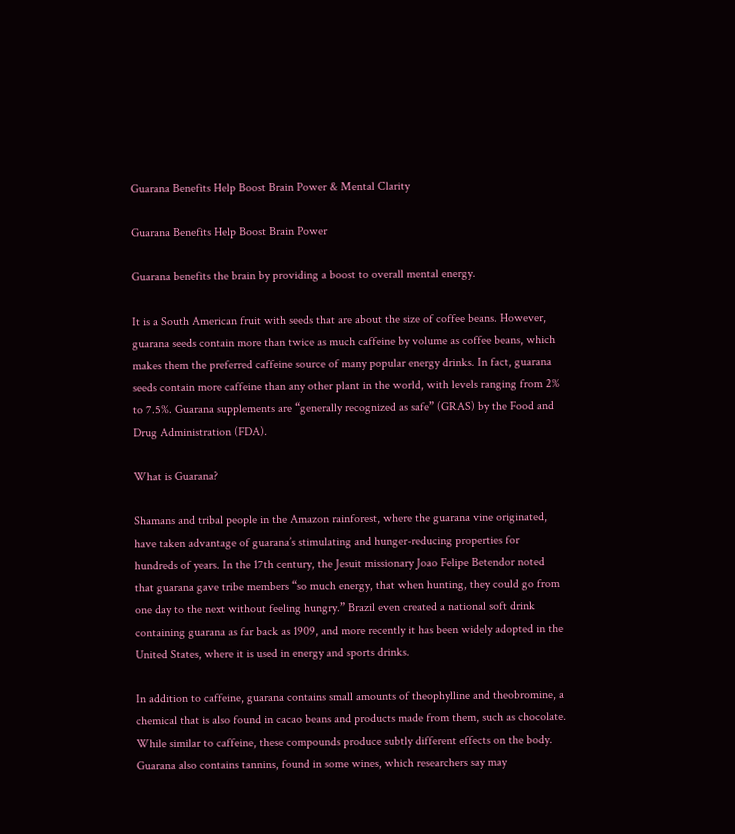Guarana Benefits Help Boost Brain Power & Mental Clarity

Guarana Benefits Help Boost Brain Power

Guarana benefits the brain by providing a boost to overall mental energy.

It is a South American fruit with seeds that are about the size of coffee beans. However, guarana seeds contain more than twice as much caffeine by volume as coffee beans, which makes them the preferred caffeine source of many popular energy drinks. In fact, guarana seeds contain more caffeine than any other plant in the world, with levels ranging from 2% to 7.5%. Guarana supplements are “generally recognized as safe” (GRAS) by the Food and Drug Administration (FDA).

What is Guarana?

Shamans and tribal people in the Amazon rainforest, where the guarana vine originated, have taken advantage of guarana’s stimulating and hunger-reducing properties for hundreds of years. In the 17th century, the Jesuit missionary Joao Felipe Betendor noted that guarana gave tribe members “so much energy, that when hunting, they could go from one day to the next without feeling hungry.” Brazil even created a national soft drink containing guarana as far back as 1909, and more recently it has been widely adopted in the United States, where it is used in energy and sports drinks.

In addition to caffeine, guarana contains small amounts of theophylline and theobromine, a chemical that is also found in cacao beans and products made from them, such as chocolate. While similar to caffeine, these compounds produce subtly different effects on the body. Guarana also contains tannins, found in some wines, which researchers say may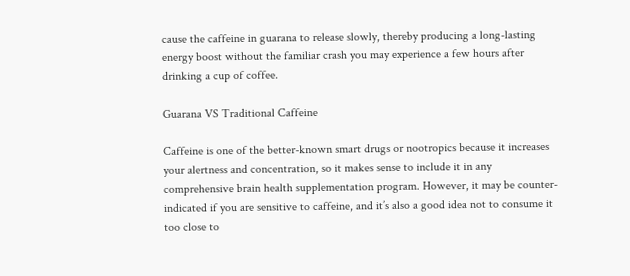cause the caffeine in guarana to release slowly, thereby producing a long-lasting energy boost without the familiar crash you may experience a few hours after drinking a cup of coffee.

Guarana VS Traditional Caffeine

Caffeine is one of the better-known smart drugs or nootropics because it increases your alertness and concentration, so it makes sense to include it in any comprehensive brain health supplementation program. However, it may be counter- indicated if you are sensitive to caffeine, and it’s also a good idea not to consume it too close to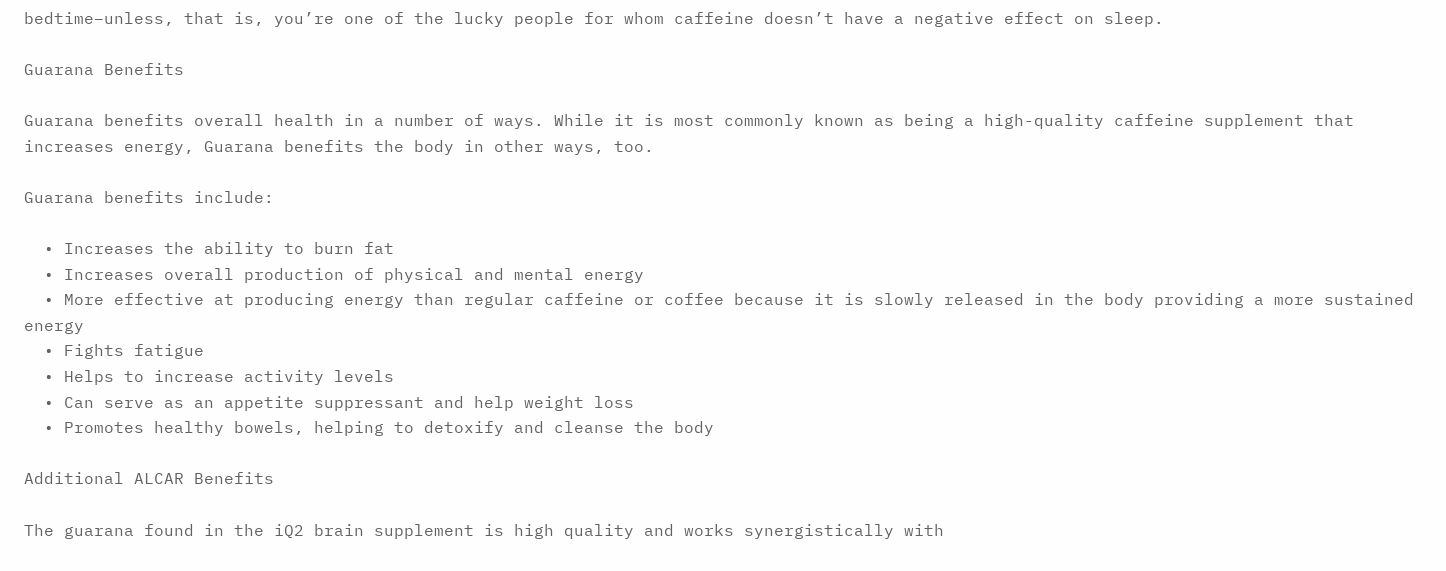bedtime–unless, that is, you’re one of the lucky people for whom caffeine doesn’t have a negative effect on sleep.

Guarana Benefits

Guarana benefits overall health in a number of ways. While it is most commonly known as being a high-quality caffeine supplement that increases energy, Guarana benefits the body in other ways, too.

Guarana benefits include:

  • Increases the ability to burn fat
  • Increases overall production of physical and mental energy
  • More effective at producing energy than regular caffeine or coffee because it is slowly released in the body providing a more sustained energy
  • Fights fatigue
  • Helps to increase activity levels
  • Can serve as an appetite suppressant and help weight loss
  • Promotes healthy bowels, helping to detoxify and cleanse the body

Additional ALCAR Benefits

The guarana found in the iQ2 brain supplement is high quality and works synergistically with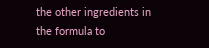the other ingredients in the formula to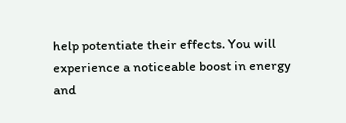help potentiate their effects. You will experience a noticeable boost in energy and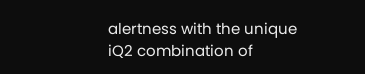alertness with the unique iQ2 combination of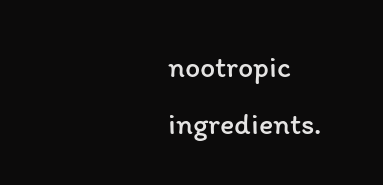nootropic ingredients.